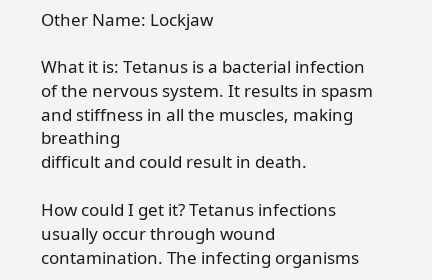Other Name: Lockjaw

What it is: Tetanus is a bacterial infection of the nervous system. It results in spasm and stiffness in all the muscles, making breathing
difficult and could result in death.

How could I get it? Tetanus infections usually occur through wound contamination. The infecting organisms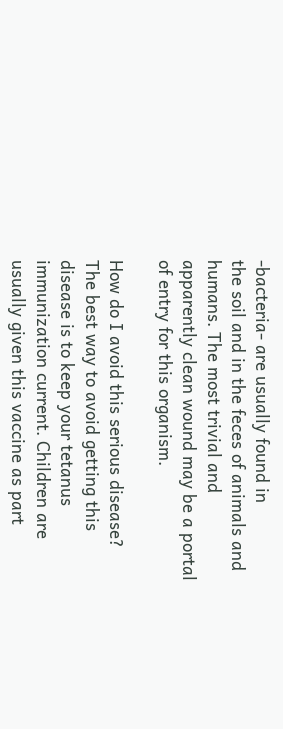-bacteria- are usually found in
the soil and in the feces of animals and humans. The most trivial and apparently clean wound may be a portal of entry for this organism.

How do I avoid this serious disease? The best way to avoid getting this disease is to keep your tetanus immunization current. Children are
usually given this vaccine as part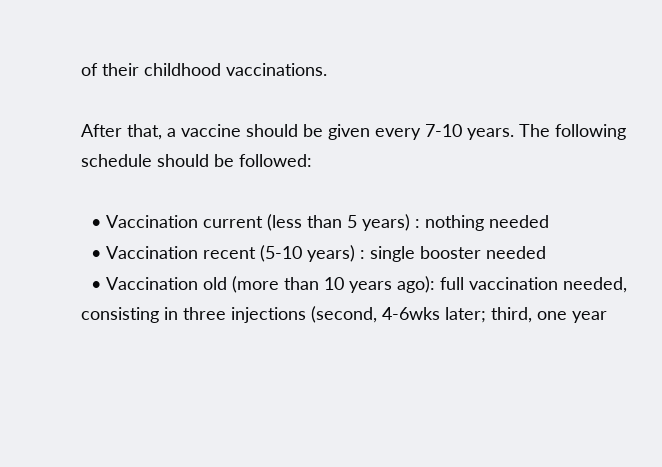of their childhood vaccinations.

After that, a vaccine should be given every 7-10 years. The following schedule should be followed:

  • Vaccination current (less than 5 years) : nothing needed
  • Vaccination recent (5-10 years) : single booster needed
  • Vaccination old (more than 10 years ago): full vaccination needed, consisting in three injections (second, 4-6wks later; third, one year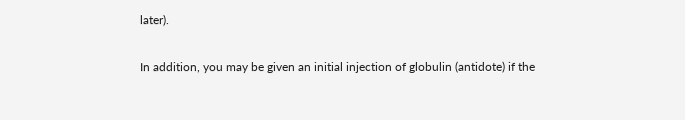later).

In addition, you may be given an initial injection of globulin (antidote) if the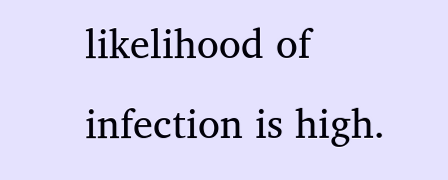likelihood of infection is high.